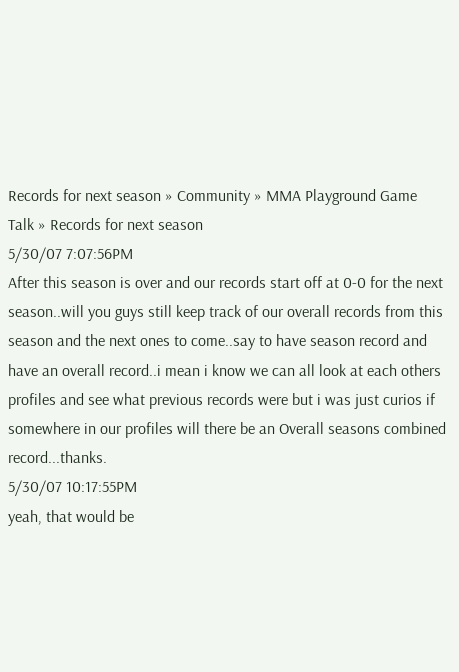Records for next season » Community » MMA Playground Game Talk » Records for next season
5/30/07 7:07:56PM
After this season is over and our records start off at 0-0 for the next season..will you guys still keep track of our overall records from this season and the next ones to come..say to have season record and have an overall record..i mean i know we can all look at each others profiles and see what previous records were but i was just curios if somewhere in our profiles will there be an Overall seasons combined record...thanks.
5/30/07 10:17:55PM
yeah, that would be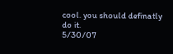cool. you should definatly do it.
5/30/07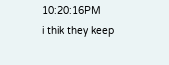10:20:16PM
i thik they keep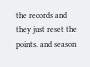the records and they just reset the points. and season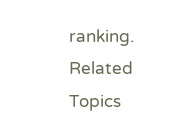ranking.
Related Topics